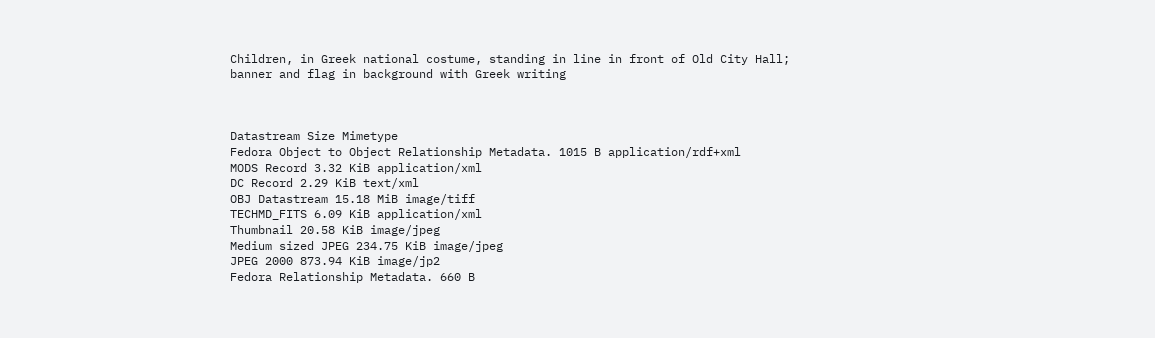Children, in Greek national costume, standing in line in front of Old City Hall; banner and flag in background with Greek writing



Datastream Size Mimetype
Fedora Object to Object Relationship Metadata. 1015 B application/rdf+xml
MODS Record 3.32 KiB application/xml
DC Record 2.29 KiB text/xml
OBJ Datastream 15.18 MiB image/tiff
TECHMD_FITS 6.09 KiB application/xml
Thumbnail 20.58 KiB image/jpeg
Medium sized JPEG 234.75 KiB image/jpeg
JPEG 2000 873.94 KiB image/jp2
Fedora Relationship Metadata. 660 B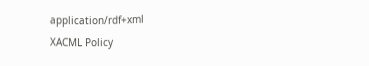application/rdf+xml
XACML Policy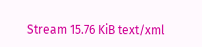Stream 15.76 KiB text/xml